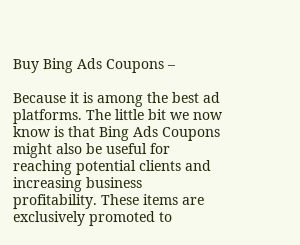Buy Bing Ads Coupons –

Because it is among the best ad platforms. The little bit we now know is that Bing Ads Coupons might also be useful for reaching potential clients and increasing business profitability. These items are exclusively promoted to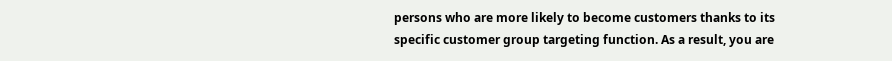persons who are more likely to become customers thanks to its specific customer group targeting function. As a result, you are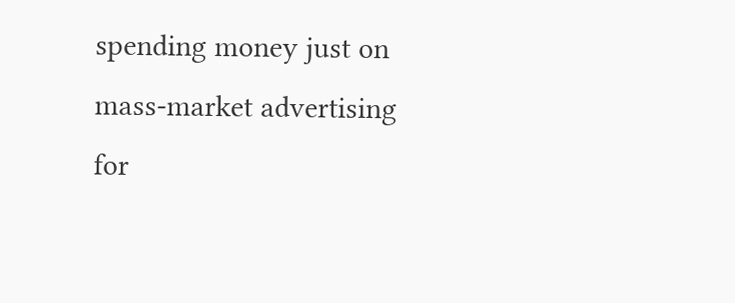spending money just on mass-market advertising for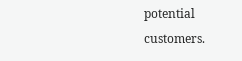potential customers.